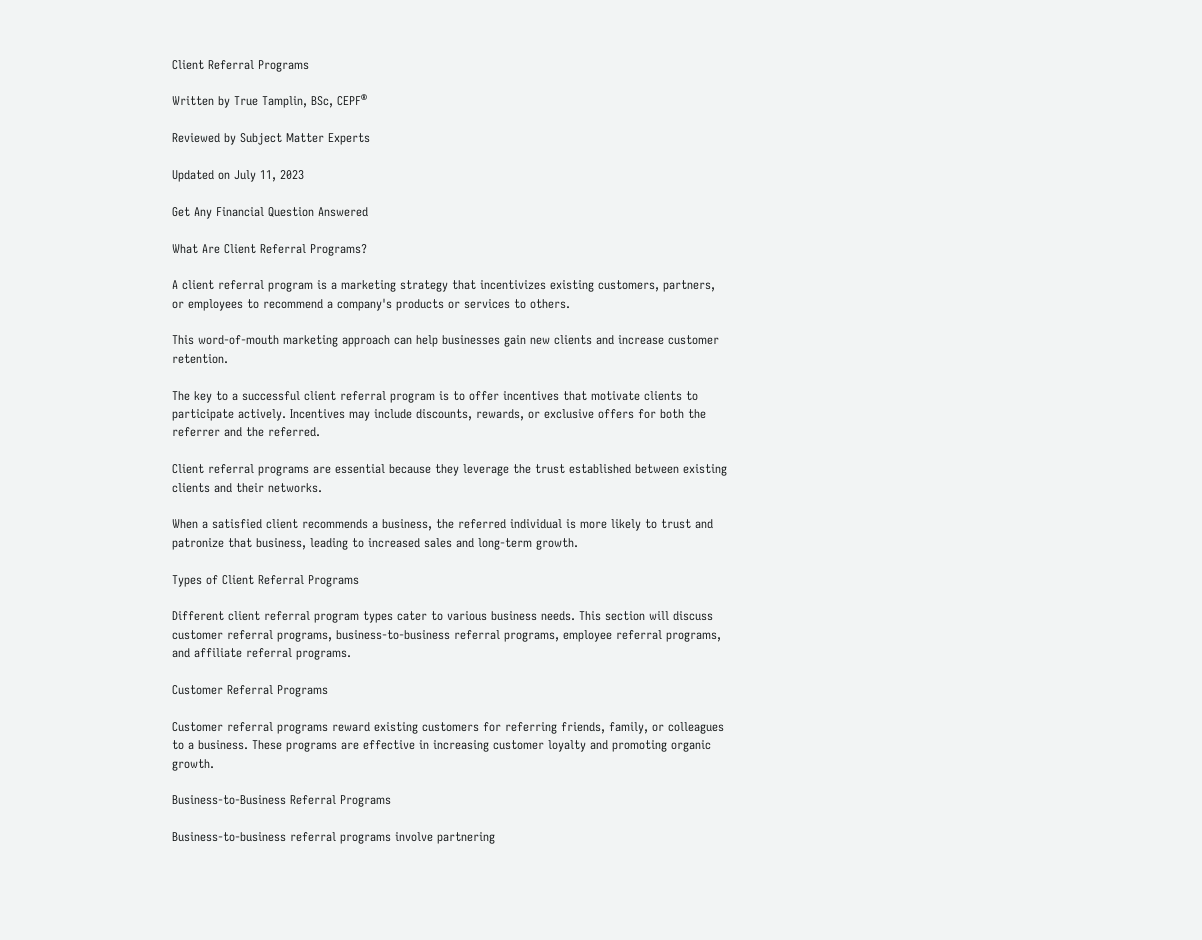Client Referral Programs

Written by True Tamplin, BSc, CEPF®

Reviewed by Subject Matter Experts

Updated on July 11, 2023

Get Any Financial Question Answered

What Are Client Referral Programs?

A client referral program is a marketing strategy that incentivizes existing customers, partners, or employees to recommend a company's products or services to others.

This word-of-mouth marketing approach can help businesses gain new clients and increase customer retention.

The key to a successful client referral program is to offer incentives that motivate clients to participate actively. Incentives may include discounts, rewards, or exclusive offers for both the referrer and the referred.

Client referral programs are essential because they leverage the trust established between existing clients and their networks.

When a satisfied client recommends a business, the referred individual is more likely to trust and patronize that business, leading to increased sales and long-term growth.

Types of Client Referral Programs

Different client referral program types cater to various business needs. This section will discuss customer referral programs, business-to-business referral programs, employee referral programs, and affiliate referral programs.

Customer Referral Programs

Customer referral programs reward existing customers for referring friends, family, or colleagues to a business. These programs are effective in increasing customer loyalty and promoting organic growth.

Business-to-Business Referral Programs

Business-to-business referral programs involve partnering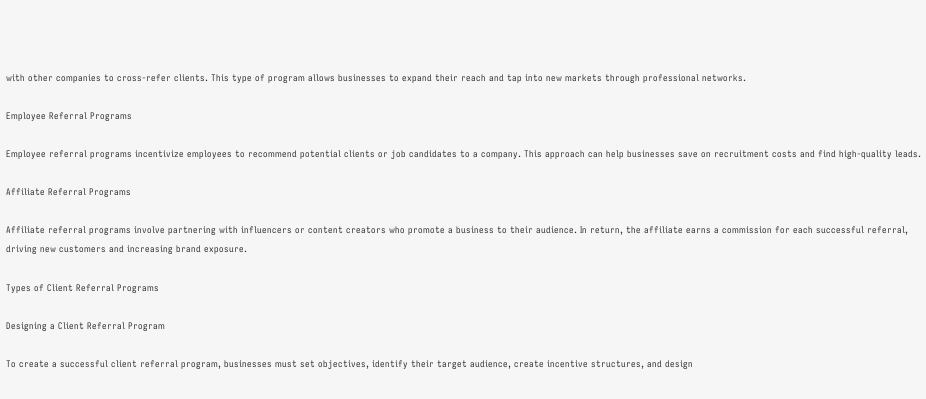with other companies to cross-refer clients. This type of program allows businesses to expand their reach and tap into new markets through professional networks.

Employee Referral Programs

Employee referral programs incentivize employees to recommend potential clients or job candidates to a company. This approach can help businesses save on recruitment costs and find high-quality leads.

Affiliate Referral Programs

Affiliate referral programs involve partnering with influencers or content creators who promote a business to their audience. In return, the affiliate earns a commission for each successful referral, driving new customers and increasing brand exposure.

Types of Client Referral Programs

Designing a Client Referral Program

To create a successful client referral program, businesses must set objectives, identify their target audience, create incentive structures, and design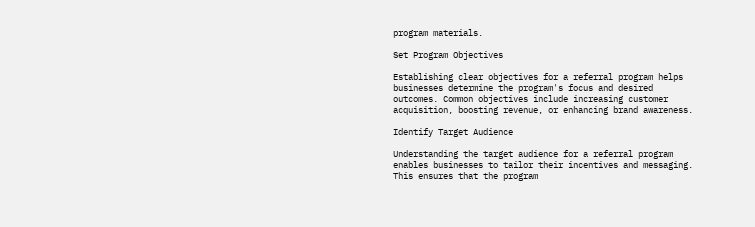program materials.

Set Program Objectives

Establishing clear objectives for a referral program helps businesses determine the program's focus and desired outcomes. Common objectives include increasing customer acquisition, boosting revenue, or enhancing brand awareness.

Identify Target Audience

Understanding the target audience for a referral program enables businesses to tailor their incentives and messaging. This ensures that the program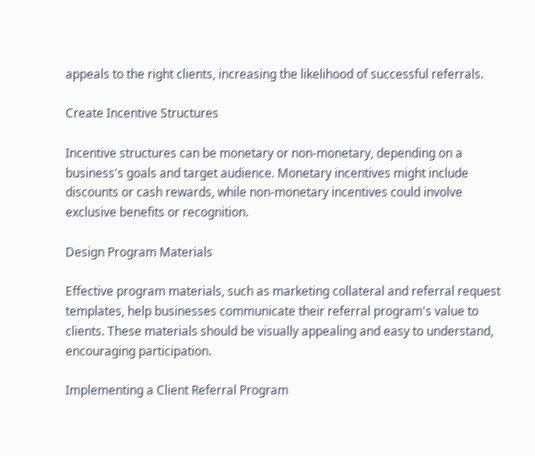appeals to the right clients, increasing the likelihood of successful referrals.

Create Incentive Structures

Incentive structures can be monetary or non-monetary, depending on a business's goals and target audience. Monetary incentives might include discounts or cash rewards, while non-monetary incentives could involve exclusive benefits or recognition.

Design Program Materials

Effective program materials, such as marketing collateral and referral request templates, help businesses communicate their referral program's value to clients. These materials should be visually appealing and easy to understand, encouraging participation.

Implementing a Client Referral Program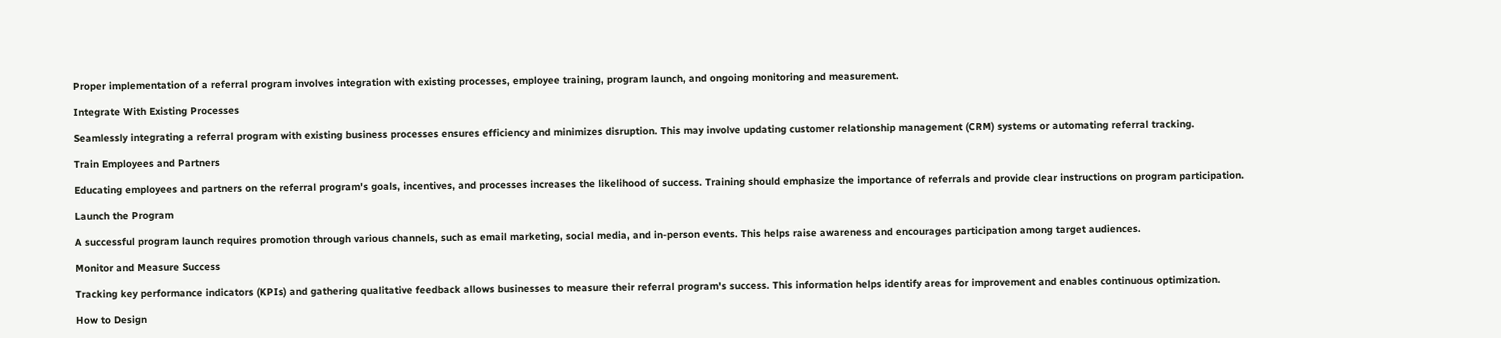Proper implementation of a referral program involves integration with existing processes, employee training, program launch, and ongoing monitoring and measurement.

Integrate With Existing Processes

Seamlessly integrating a referral program with existing business processes ensures efficiency and minimizes disruption. This may involve updating customer relationship management (CRM) systems or automating referral tracking.

Train Employees and Partners

Educating employees and partners on the referral program's goals, incentives, and processes increases the likelihood of success. Training should emphasize the importance of referrals and provide clear instructions on program participation.

Launch the Program

A successful program launch requires promotion through various channels, such as email marketing, social media, and in-person events. This helps raise awareness and encourages participation among target audiences.

Monitor and Measure Success

Tracking key performance indicators (KPIs) and gathering qualitative feedback allows businesses to measure their referral program's success. This information helps identify areas for improvement and enables continuous optimization.

How to Design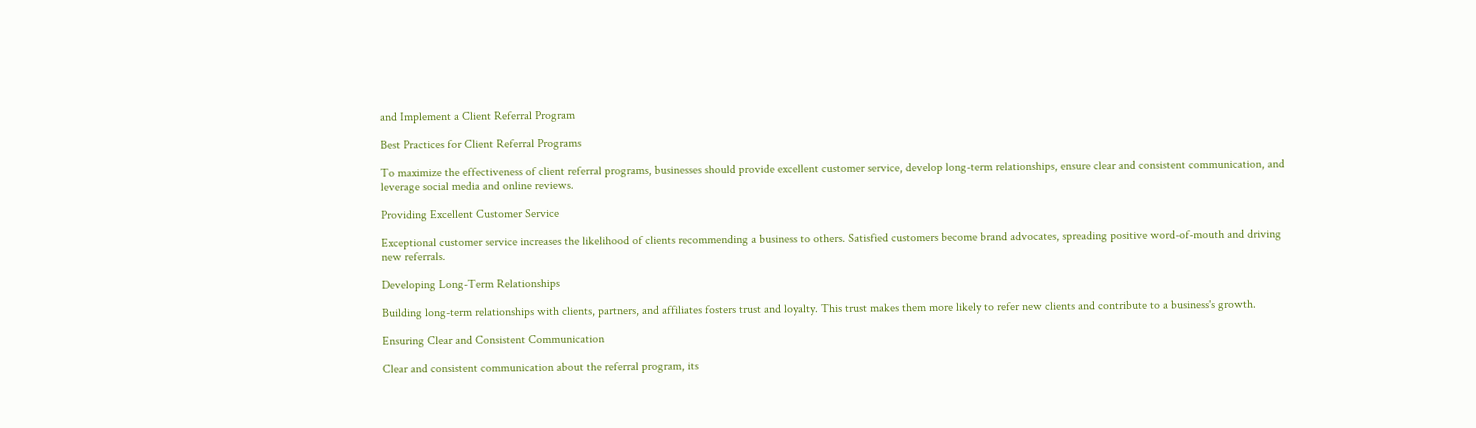and Implement a Client Referral Program

Best Practices for Client Referral Programs

To maximize the effectiveness of client referral programs, businesses should provide excellent customer service, develop long-term relationships, ensure clear and consistent communication, and leverage social media and online reviews.

Providing Excellent Customer Service

Exceptional customer service increases the likelihood of clients recommending a business to others. Satisfied customers become brand advocates, spreading positive word-of-mouth and driving new referrals.

Developing Long-Term Relationships

Building long-term relationships with clients, partners, and affiliates fosters trust and loyalty. This trust makes them more likely to refer new clients and contribute to a business's growth.

Ensuring Clear and Consistent Communication

Clear and consistent communication about the referral program, its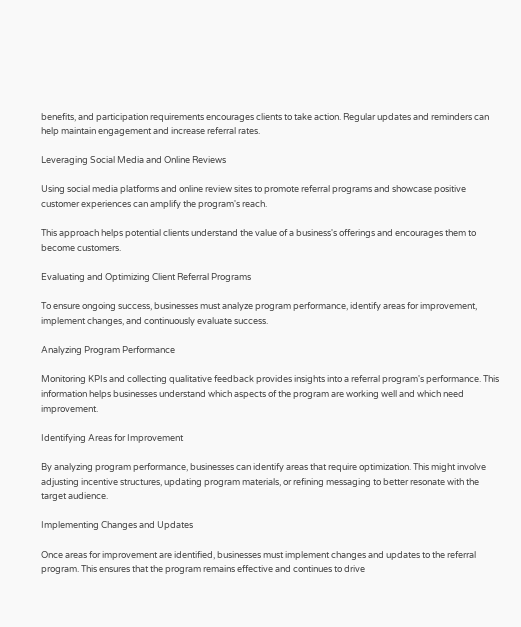benefits, and participation requirements encourages clients to take action. Regular updates and reminders can help maintain engagement and increase referral rates.

Leveraging Social Media and Online Reviews

Using social media platforms and online review sites to promote referral programs and showcase positive customer experiences can amplify the program's reach.

This approach helps potential clients understand the value of a business's offerings and encourages them to become customers.

Evaluating and Optimizing Client Referral Programs

To ensure ongoing success, businesses must analyze program performance, identify areas for improvement, implement changes, and continuously evaluate success.

Analyzing Program Performance

Monitoring KPIs and collecting qualitative feedback provides insights into a referral program's performance. This information helps businesses understand which aspects of the program are working well and which need improvement.

Identifying Areas for Improvement

By analyzing program performance, businesses can identify areas that require optimization. This might involve adjusting incentive structures, updating program materials, or refining messaging to better resonate with the target audience.

Implementing Changes and Updates

Once areas for improvement are identified, businesses must implement changes and updates to the referral program. This ensures that the program remains effective and continues to drive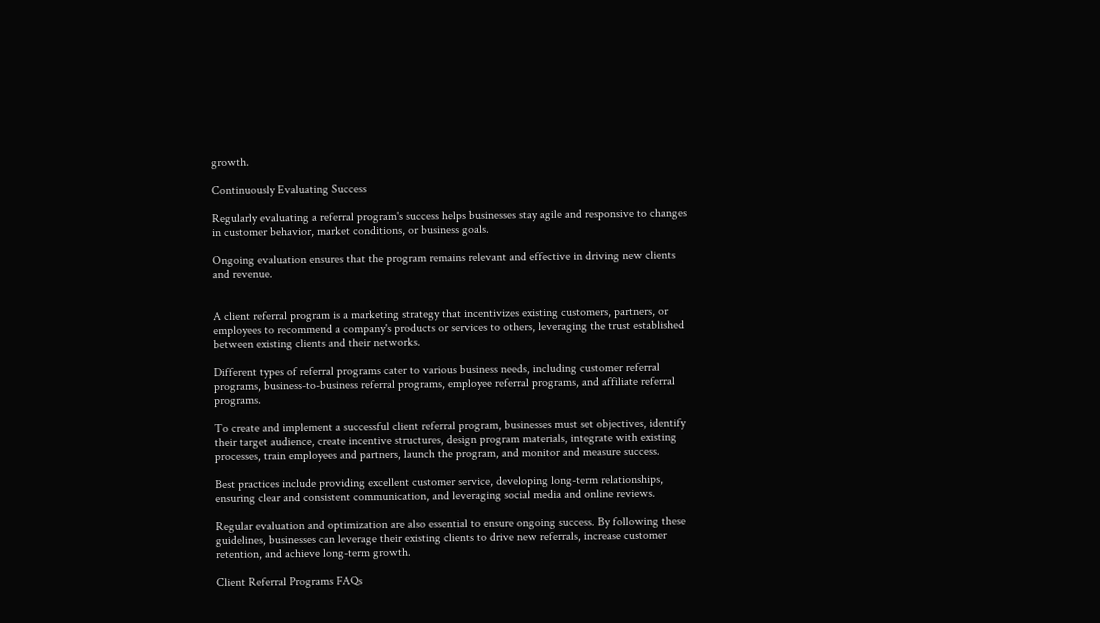growth.

Continuously Evaluating Success

Regularly evaluating a referral program's success helps businesses stay agile and responsive to changes in customer behavior, market conditions, or business goals.

Ongoing evaluation ensures that the program remains relevant and effective in driving new clients and revenue.


A client referral program is a marketing strategy that incentivizes existing customers, partners, or employees to recommend a company's products or services to others, leveraging the trust established between existing clients and their networks.

Different types of referral programs cater to various business needs, including customer referral programs, business-to-business referral programs, employee referral programs, and affiliate referral programs.

To create and implement a successful client referral program, businesses must set objectives, identify their target audience, create incentive structures, design program materials, integrate with existing processes, train employees and partners, launch the program, and monitor and measure success.

Best practices include providing excellent customer service, developing long-term relationships, ensuring clear and consistent communication, and leveraging social media and online reviews.

Regular evaluation and optimization are also essential to ensure ongoing success. By following these guidelines, businesses can leverage their existing clients to drive new referrals, increase customer retention, and achieve long-term growth.

Client Referral Programs FAQs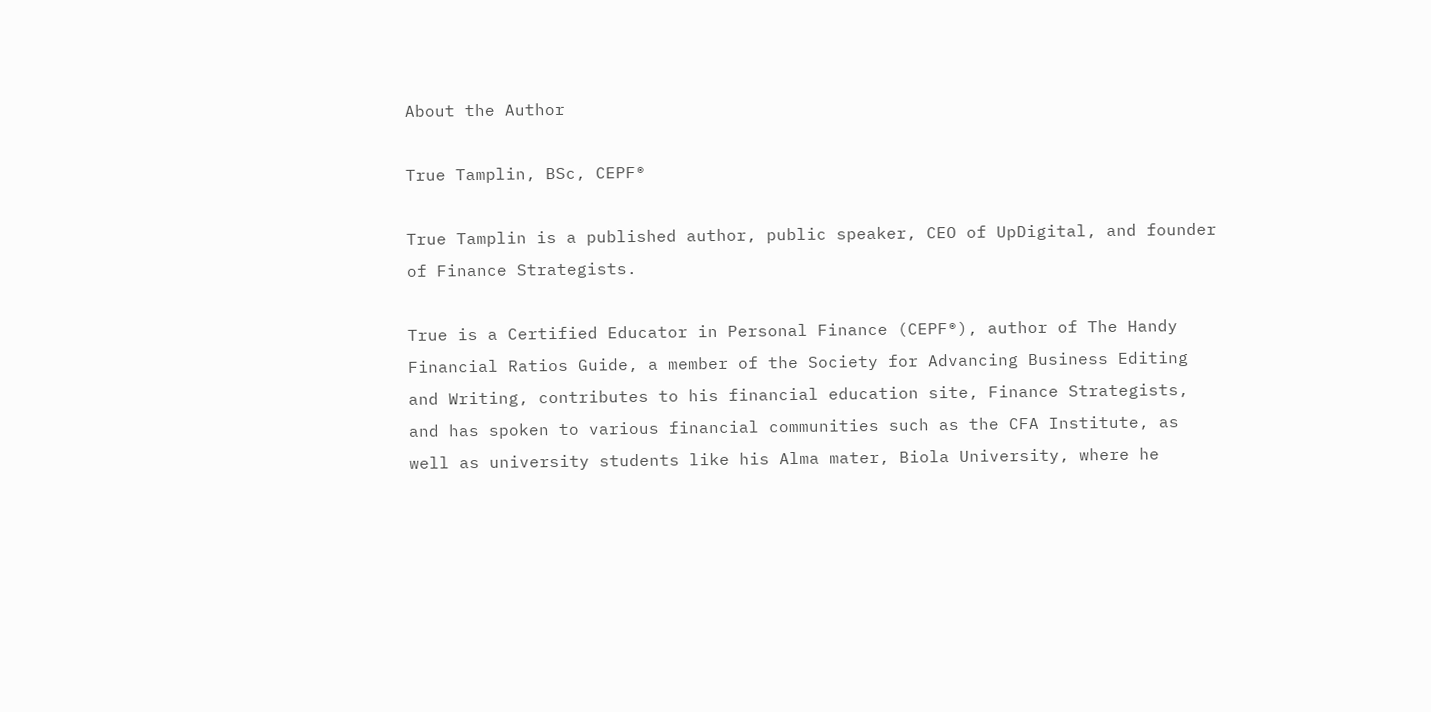About the Author

True Tamplin, BSc, CEPF®

True Tamplin is a published author, public speaker, CEO of UpDigital, and founder of Finance Strategists.

True is a Certified Educator in Personal Finance (CEPF®), author of The Handy Financial Ratios Guide, a member of the Society for Advancing Business Editing and Writing, contributes to his financial education site, Finance Strategists, and has spoken to various financial communities such as the CFA Institute, as well as university students like his Alma mater, Biola University, where he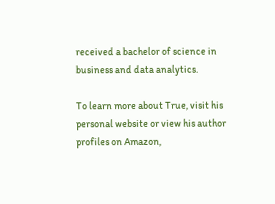received a bachelor of science in business and data analytics.

To learn more about True, visit his personal website or view his author profiles on Amazon,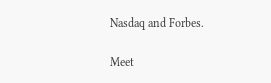Nasdaq and Forbes.

Meet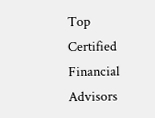Top Certified Financial Advisors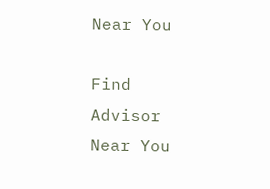Near You

Find Advisor Near You